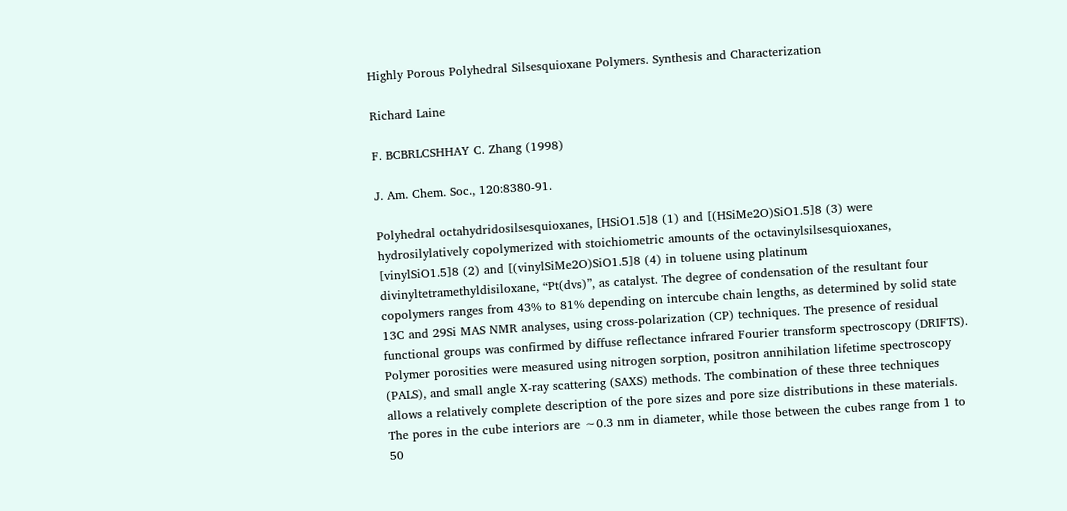Highly Porous Polyhedral Silsesquioxane Polymers. Synthesis and Characterization

Richard Laine

F. BCBRLCSHHAY C. Zhang (1998)

J. Am. Chem. Soc., 120:8380-91.

Polyhedral octahydridosilsesquioxanes, [HSiO1.5]8 (1) and [(HSiMe2O)SiO1.5]8 (3) were hydrosilylatively copolymerized with stoichiometric amounts of the octavinylsilsesquioxanes, [vinylSiO1.5]8 (2) and [(vinylSiMe2O)SiO1.5]8 (4) in toluene using platinum divinyltetramethyldisiloxane, “Pt(dvs)”, as catalyst. The degree of condensation of the resultant four copolymers ranges from 43% to 81% depending on intercube chain lengths, as determined by solid state 13C and 29Si MAS NMR analyses, using cross-polarization (CP) techniques. The presence of residual functional groups was confirmed by diffuse reflectance infrared Fourier transform spectroscopy (DRIFTS). Polymer porosities were measured using nitrogen sorption, positron annihilation lifetime spectroscopy (PALS), and small angle X-ray scattering (SAXS) methods. The combination of these three techniques allows a relatively complete description of the pore sizes and pore size distributions in these materials. The pores in the cube interiors are ∼0.3 nm in diameter, while those between the cubes range from 1 to 50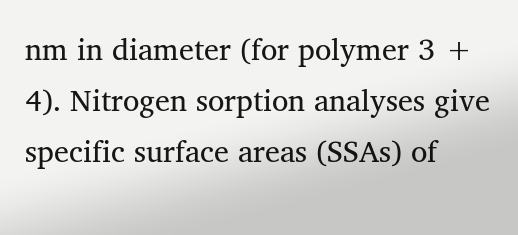nm in diameter (for polymer 3 + 4). Nitrogen sorption analyses give specific surface areas (SSAs) of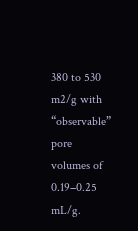380 to 530 m2/g with “observable” pore volumes of 0.19−0.25 mL/g.